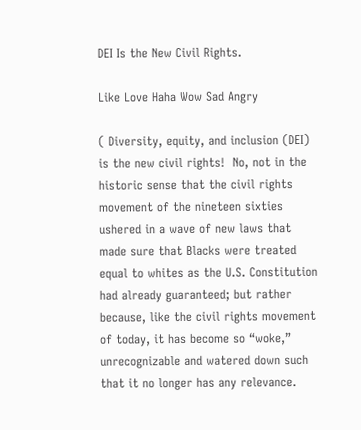DEI Is the New Civil Rights.

Like Love Haha Wow Sad Angry

( Diversity, equity, and inclusion (DEI) is the new civil rights!  No, not in the historic sense that the civil rights movement of the nineteen sixties ushered in a wave of new laws that made sure that Blacks were treated equal to whites as the U.S. Constitution had already guaranteed; but rather because, like the civil rights movement of today, it has become so “woke,” unrecognizable and watered down such that it no longer has any relevance.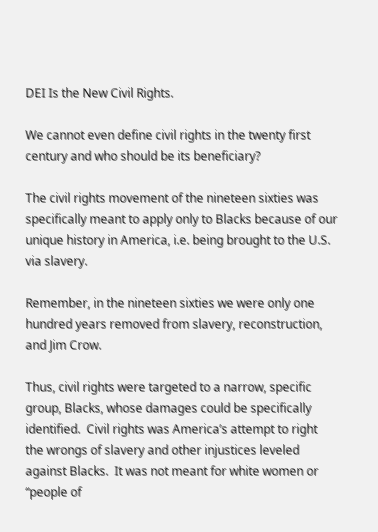DEI Is the New Civil Rights.

We cannot even define civil rights in the twenty first century and who should be its beneficiary?

The civil rights movement of the nineteen sixties was specifically meant to apply only to Blacks because of our unique history in America, i.e. being brought to the U.S. via slavery.

Remember, in the nineteen sixties we were only one hundred years removed from slavery, reconstruction, and Jim Crow.

Thus, civil rights were targeted to a narrow, specific group, Blacks, whose damages could be specifically identified.  Civil rights was America’s attempt to right the wrongs of slavery and other injustices leveled against Blacks.  It was not meant for white women or “people of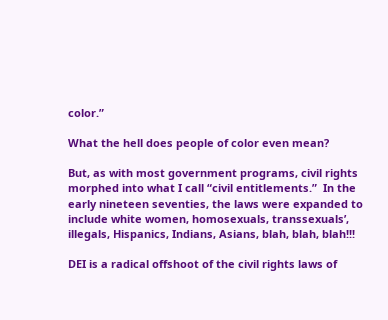color.”

What the hell does people of color even mean?

But, as with most government programs, civil rights morphed into what I call “civil entitlements.”  In the early nineteen seventies, the laws were expanded to include white women, homosexuals, transsexuals’, illegals, Hispanics, Indians, Asians, blah, blah, blah!!!

DEI is a radical offshoot of the civil rights laws of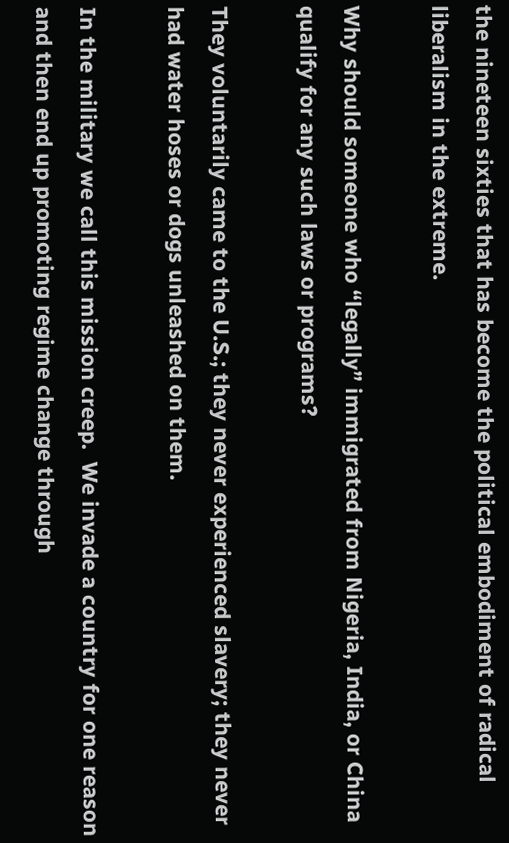the nineteen sixties that has become the political embodiment of radical liberalism in the extreme.

Why should someone who “legally” immigrated from Nigeria, India, or China qualify for any such laws or programs?

They voluntarily came to the U.S.; they never experienced slavery; they never had water hoses or dogs unleashed on them.

In the military we call this mission creep.  We invade a country for one reason and then end up promoting regime change through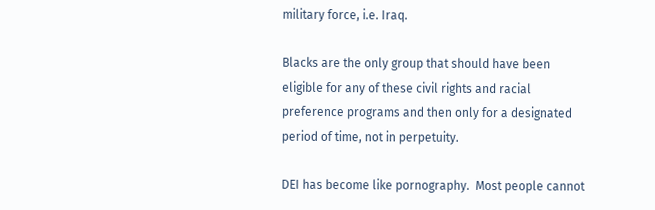military force, i.e. Iraq.

Blacks are the only group that should have been eligible for any of these civil rights and racial preference programs and then only for a designated period of time, not in perpetuity.

DEI has become like pornography.  Most people cannot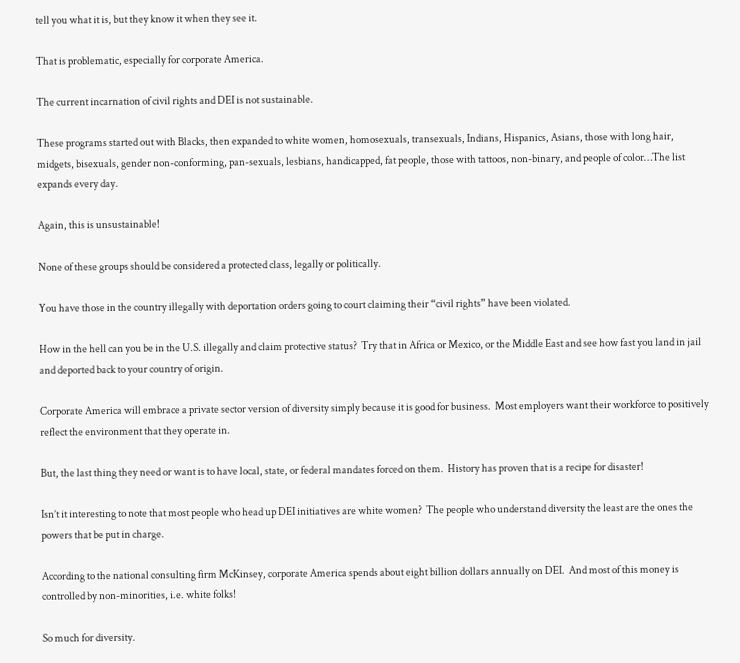tell you what it is, but they know it when they see it.

That is problematic, especially for corporate America.

The current incarnation of civil rights and DEI is not sustainable.

These programs started out with Blacks, then expanded to white women, homosexuals, transexuals, Indians, Hispanics, Asians, those with long hair, midgets, bisexuals, gender non-conforming, pan-sexuals, lesbians, handicapped, fat people, those with tattoos, non-binary, and people of color…The list expands every day.

Again, this is unsustainable!

None of these groups should be considered a protected class, legally or politically.

You have those in the country illegally with deportation orders going to court claiming their “civil rights” have been violated.

How in the hell can you be in the U.S. illegally and claim protective status?  Try that in Africa or Mexico, or the Middle East and see how fast you land in jail and deported back to your country of origin.

Corporate America will embrace a private sector version of diversity simply because it is good for business.  Most employers want their workforce to positively reflect the environment that they operate in.

But, the last thing they need or want is to have local, state, or federal mandates forced on them.  History has proven that is a recipe for disaster!

Isn’t it interesting to note that most people who head up DEI initiatives are white women?  The people who understand diversity the least are the ones the powers that be put in charge.

According to the national consulting firm McKinsey, corporate America spends about eight billion dollars annually on DEI.  And most of this money is controlled by non-minorities, i.e. white folks!

So much for diversity.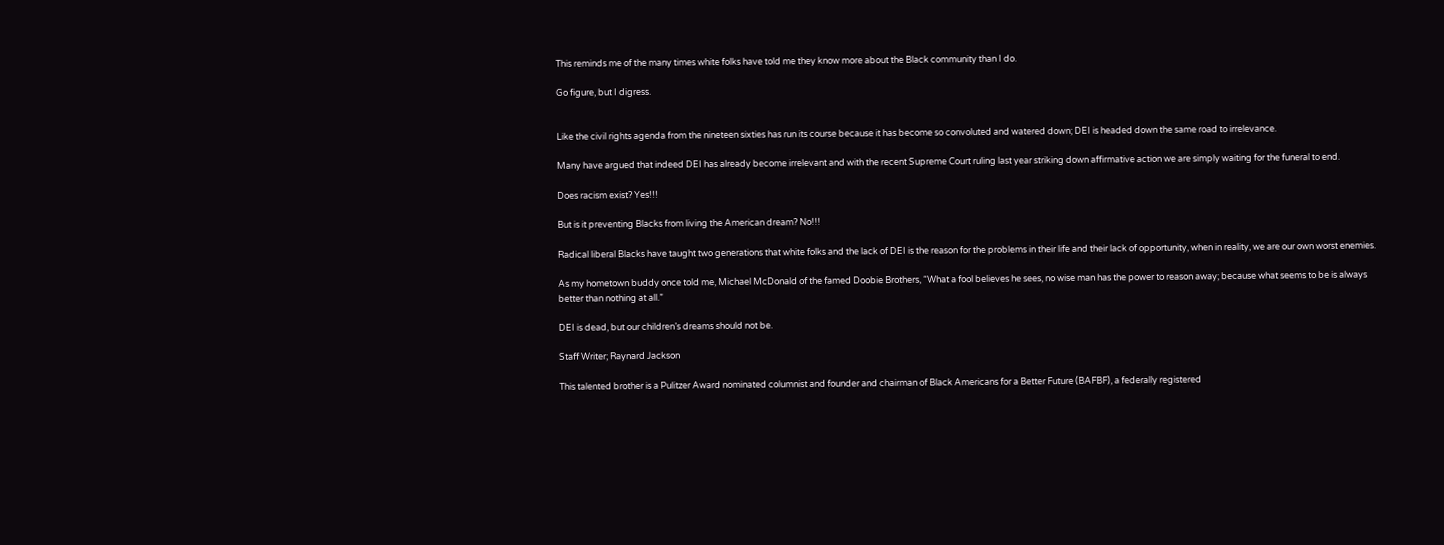This reminds me of the many times white folks have told me they know more about the Black community than I do.

Go figure, but I digress.


Like the civil rights agenda from the nineteen sixties has run its course because it has become so convoluted and watered down; DEI is headed down the same road to irrelevance.

Many have argued that indeed DEI has already become irrelevant and with the recent Supreme Court ruling last year striking down affirmative action we are simply waiting for the funeral to end.

Does racism exist? Yes!!!

But is it preventing Blacks from living the American dream? No!!!

Radical liberal Blacks have taught two generations that white folks and the lack of DEI is the reason for the problems in their life and their lack of opportunity, when in reality, we are our own worst enemies.

As my hometown buddy once told me, Michael McDonald of the famed Doobie Brothers, “What a fool believes he sees, no wise man has the power to reason away; because what seems to be is always better than nothing at all.”

DEI is dead, but our children’s dreams should not be.

Staff Writer; Raynard Jackson

This talented brother is a Pulitzer Award nominated columnist and founder and chairman of Black Americans for a Better Future (BAFBF), a federally registered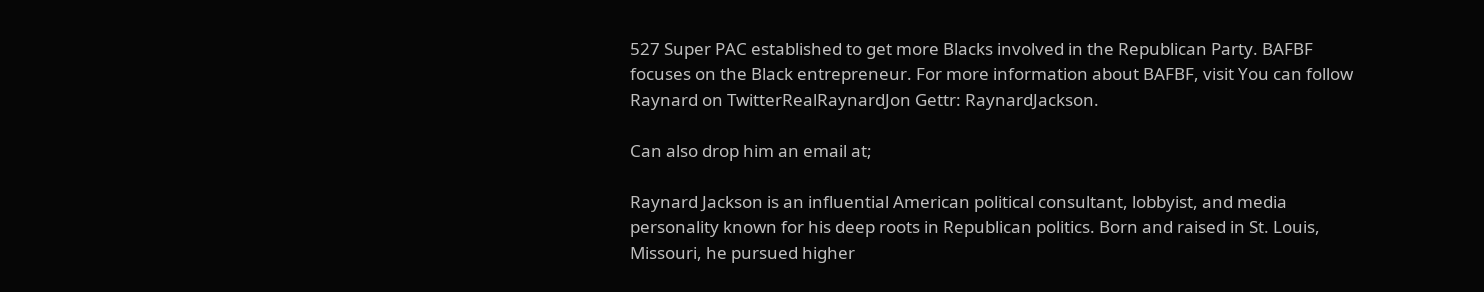527 Super PAC established to get more Blacks involved in the Republican Party. BAFBF focuses on the Black entrepreneur. For more information about BAFBF, visit You can follow Raynard on TwitterRealRaynardJon Gettr: RaynardJackson.

Can also drop him an email at;

Raynard Jackson is an influential American political consultant, lobbyist, and media personality known for his deep roots in Republican politics. Born and raised in St. Louis, Missouri, he pursued higher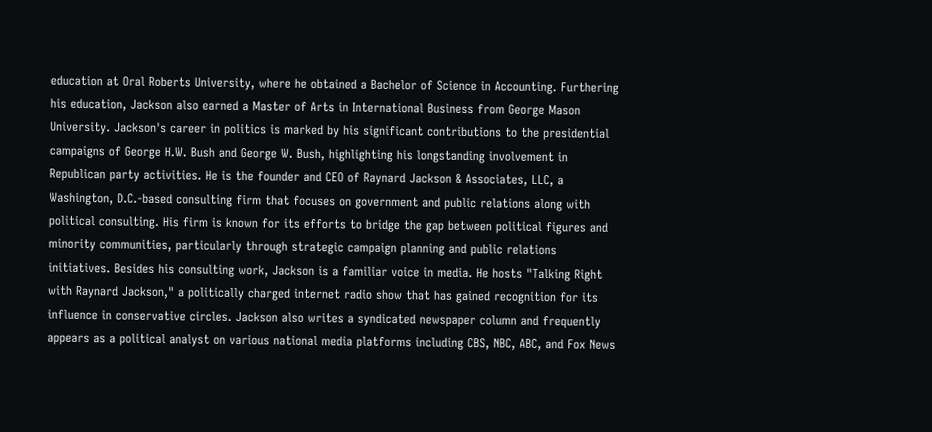education at Oral Roberts University, where he obtained a Bachelor of Science in Accounting. Furthering his education, Jackson also earned a Master of Arts in International Business from George Mason University. Jackson's career in politics is marked by his significant contributions to the presidential campaigns of George H.W. Bush and George W. Bush, highlighting his longstanding involvement in Republican party activities. He is the founder and CEO of Raynard Jackson & Associates, LLC, a Washington, D.C.-based consulting firm that focuses on government and public relations along with political consulting. His firm is known for its efforts to bridge the gap between political figures and minority communities, particularly through strategic campaign planning and public relations initiatives. Besides his consulting work, Jackson is a familiar voice in media. He hosts "Talking Right with Raynard Jackson," a politically charged internet radio show that has gained recognition for its influence in conservative circles. Jackson also writes a syndicated newspaper column and frequently appears as a political analyst on various national media platforms including CBS, NBC, ABC, and Fox News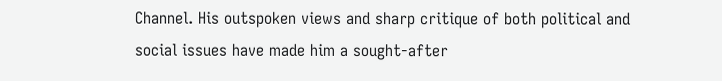Channel. His outspoken views and sharp critique of both political and social issues have made him a sought-after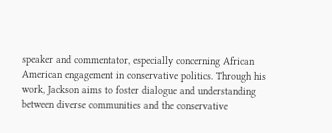speaker and commentator, especially concerning African American engagement in conservative politics. Through his work, Jackson aims to foster dialogue and understanding between diverse communities and the conservative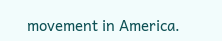movement in America.